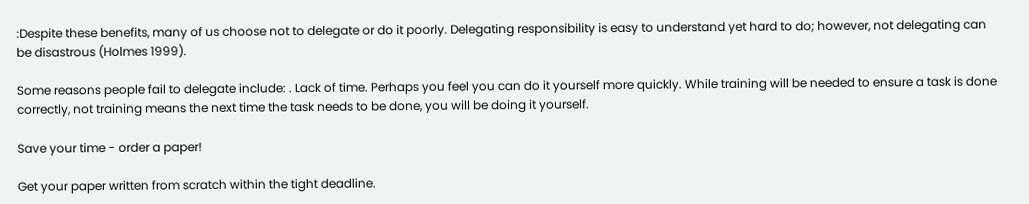:Despite these benefits, many of us choose not to delegate or do it poorly. Delegating responsibility is easy to understand yet hard to do; however, not delegating can be disastrous (Holmes 1999).

Some reasons people fail to delegate include: . Lack of time. Perhaps you feel you can do it yourself more quickly. While training will be needed to ensure a task is done correctly, not training means the next time the task needs to be done, you will be doing it yourself.

Save your time - order a paper!

Get your paper written from scratch within the tight deadline.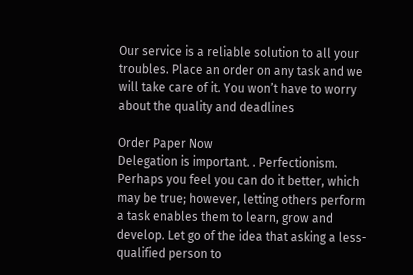Our service is a reliable solution to all your troubles. Place an order on any task and we will take care of it. You won’t have to worry about the quality and deadlines

Order Paper Now
Delegation is important. . Perfectionism. Perhaps you feel you can do it better, which may be true; however, letting others perform a task enables them to learn, grow and develop. Let go of the idea that asking a less-qualified person to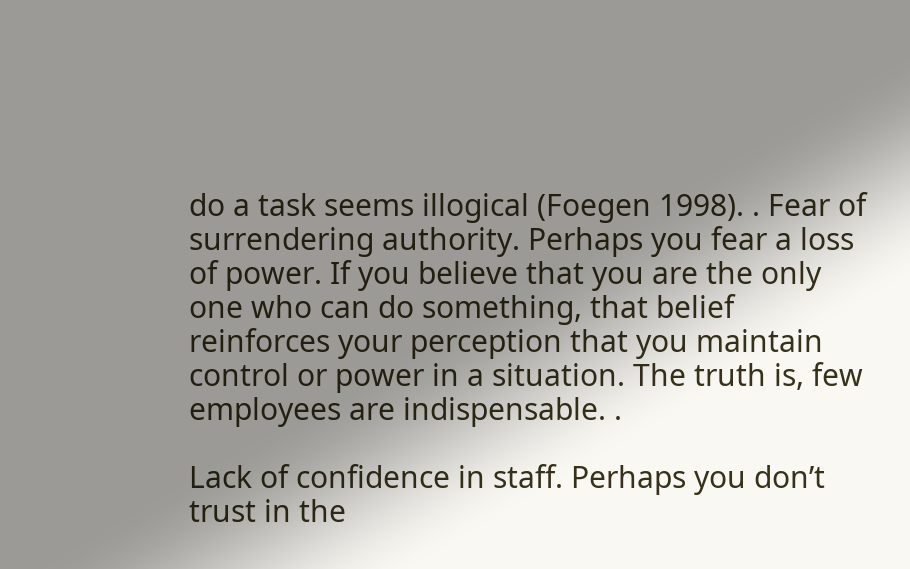do a task seems illogical (Foegen 1998). . Fear of surrendering authority. Perhaps you fear a loss of power. If you believe that you are the only one who can do something, that belief reinforces your perception that you maintain control or power in a situation. The truth is, few employees are indispensable. .

Lack of confidence in staff. Perhaps you don’t trust in the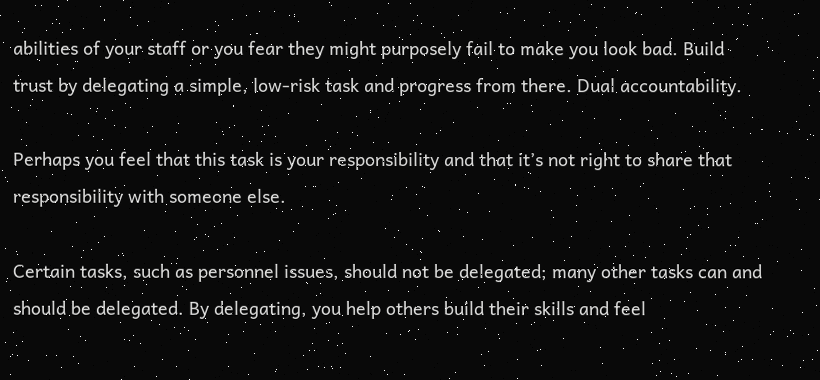abilities of your staff or you fear they might purposely fail to make you look bad. Build trust by delegating a simple, low-risk task and progress from there. Dual accountability.

Perhaps you feel that this task is your responsibility and that it’s not right to share that responsibility with someone else.

Certain tasks, such as personnel issues, should not be delegated; many other tasks can and should be delegated. By delegating, you help others build their skills and feel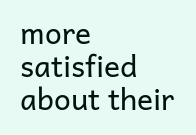more satisfied about their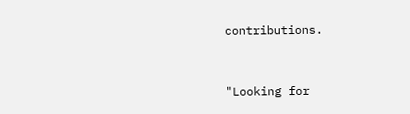contributions.


"Looking for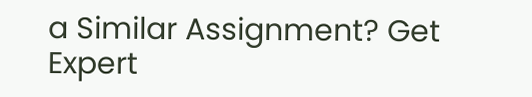a Similar Assignment? Get Expert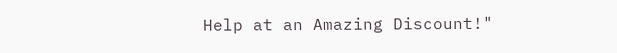Help at an Amazing Discount!"